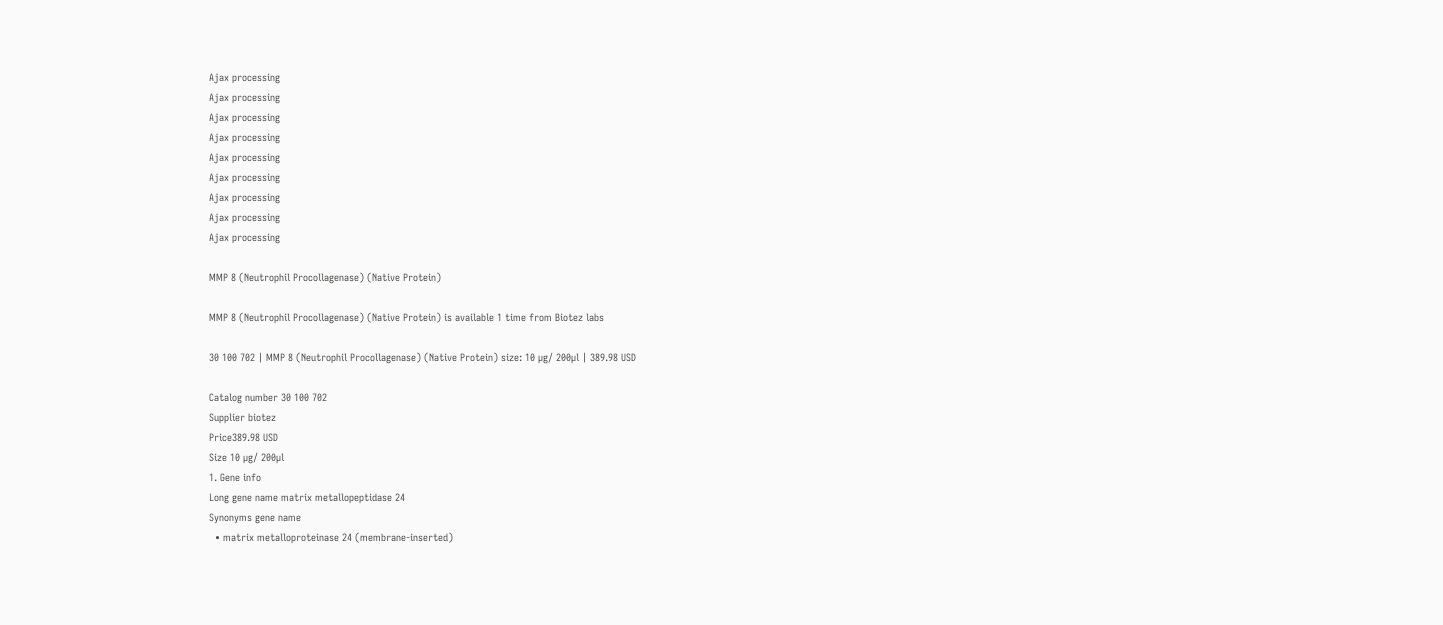Ajax processing
Ajax processing
Ajax processing
Ajax processing
Ajax processing
Ajax processing
Ajax processing
Ajax processing
Ajax processing

MMP 8 (Neutrophil Procollagenase) (Native Protein)

MMP 8 (Neutrophil Procollagenase) (Native Protein) is available 1 time from Biotez labs

30 100 702 | MMP 8 (Neutrophil Procollagenase) (Native Protein) size: 10 µg/ 200µl | 389.98 USD

Catalog number 30 100 702
Supplier biotez
Price389.98 USD
Size 10 µg/ 200µl
1. Gene info
Long gene name matrix metallopeptidase 24
Synonyms gene name
  • matrix metalloproteinase 24 (membrane-inserted)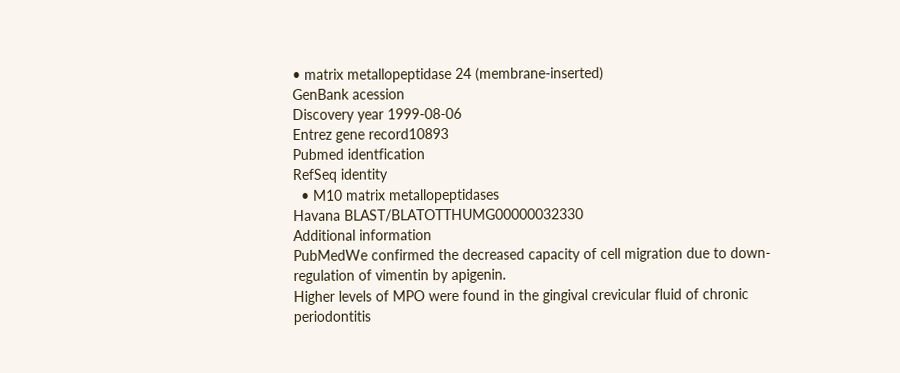• matrix metallopeptidase 24 (membrane-inserted)
GenBank acession
Discovery year 1999-08-06
Entrez gene record10893
Pubmed identfication
RefSeq identity
  • M10 matrix metallopeptidases
Havana BLAST/BLATOTTHUMG00000032330
Additional information
PubMedWe confirmed the decreased capacity of cell migration due to down-regulation of vimentin by apigenin.
Higher levels of MPO were found in the gingival crevicular fluid of chronic periodontitis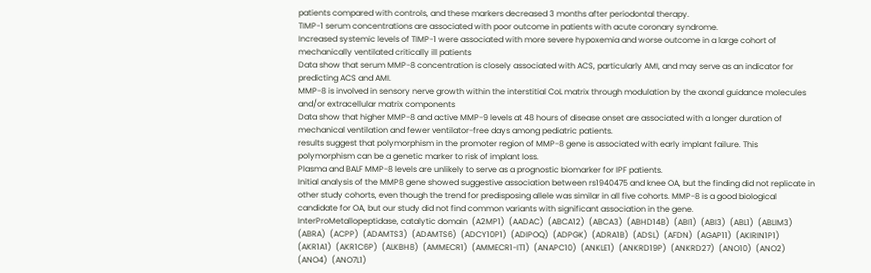patients compared with controls, and these markers decreased 3 months after periodontal therapy.
TIMP-1 serum concentrations are associated with poor outcome in patients with acute coronary syndrome.
Increased systemic levels of TIMP-1 were associated with more severe hypoxemia and worse outcome in a large cohort of mechanically ventilated critically ill patients
Data show that serum MMP-8 concentration is closely associated with ACS, particularly AMI, and may serve as an indicator for predicting ACS and AMI.
MMP-8 is involved in sensory nerve growth within the interstitial CoL matrix through modulation by the axonal guidance molecules and/or extracellular matrix components
Data show that higher MMP-8 and active MMP-9 levels at 48 hours of disease onset are associated with a longer duration of mechanical ventilation and fewer ventilator-free days among pediatric patients.
results suggest that polymorphism in the promoter region of MMP-8 gene is associated with early implant failure. This polymorphism can be a genetic marker to risk of implant loss.
Plasma and BALF MMP-8 levels are unlikely to serve as a prognostic biomarker for IPF patients.
Initial analysis of the MMP8 gene showed suggestive association between rs1940475 and knee OA, but the finding did not replicate in other study cohorts, even though the trend for predisposing allele was similar in all five cohorts. MMP-8 is a good biological candidate for OA, but our study did not find common variants with significant association in the gene.
InterProMetallopeptidase, catalytic domain  (A2MP1)  (AADAC)  (ABCA12)  (ABCA3)  (ABHD14B)  (ABI1)  (ABI3)  (ABL1)  (ABLIM3)  (ABRA)  (ACPP)  (ADAMTS3)  (ADAMTS6)  (ADCY10P1)  (ADIPOQ)  (ADPGK)  (ADRA1B)  (ADSL)  (AFDN)  (AGAP11)  (AKIRIN1P1)  (AKR1A1)  (AKR1C6P)  (ALKBH8)  (AMMECR1)  (AMMECR1-IT1)  (ANAPC10)  (ANKLE1)  (ANKRD19P)  (ANKRD27)  (ANO10)  (ANO2)  (ANO4)  (ANO7L1)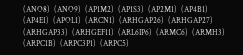(ANO8)  (ANO9)  (AP1M2)  (AP1S3)  (AP2M1)  (AP4B1)  (AP4E1)  (APOL1)  (ARCN1)  (ARHGAP26)  (ARHGAP27)  (ARHGAP33)  (ARHGEF11)  (ARL6IP6)  (ARMC6)  (ARMH3)  (ARPC1B)  (ARPC3P1)  (ARPC5)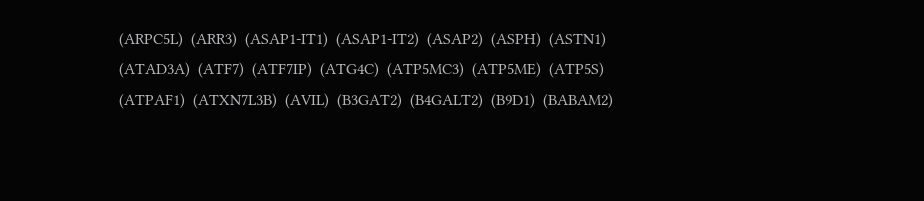(ARPC5L)  (ARR3)  (ASAP1-IT1)  (ASAP1-IT2)  (ASAP2)  (ASPH)  (ASTN1)  (ATAD3A)  (ATF7)  (ATF7IP)  (ATG4C)  (ATP5MC3)  (ATP5ME)  (ATP5S)  (ATPAF1)  (ATXN7L3B)  (AVIL)  (B3GAT2)  (B4GALT2)  (B9D1)  (BABAM2)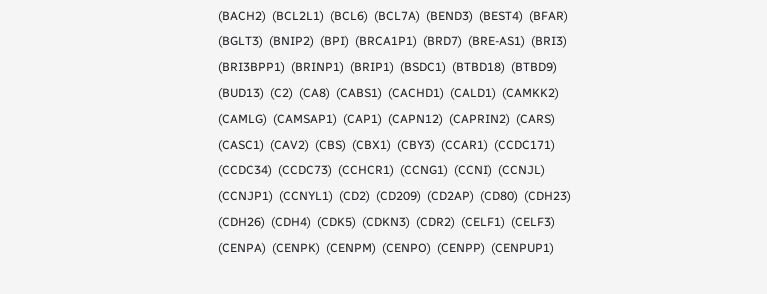(BACH2)  (BCL2L1)  (BCL6)  (BCL7A)  (BEND3)  (BEST4)  (BFAR)  (BGLT3)  (BNIP2)  (BPI)  (BRCA1P1)  (BRD7)  (BRE-AS1)  (BRI3)  (BRI3BPP1)  (BRINP1)  (BRIP1)  (BSDC1)  (BTBD18)  (BTBD9)  (BUD13)  (C2)  (CA8)  (CABS1)  (CACHD1)  (CALD1)  (CAMKK2)  (CAMLG)  (CAMSAP1)  (CAP1)  (CAPN12)  (CAPRIN2)  (CARS)  (CASC1)  (CAV2)  (CBS)  (CBX1)  (CBY3)  (CCAR1)  (CCDC171)  (CCDC34)  (CCDC73)  (CCHCR1)  (CCNG1)  (CCNI)  (CCNJL)  (CCNJP1)  (CCNYL1)  (CD2)  (CD209)  (CD2AP)  (CD80)  (CDH23)  (CDH26)  (CDH4)  (CDK5)  (CDKN3)  (CDR2)  (CELF1)  (CELF3)  (CENPA)  (CENPK)  (CENPM)  (CENPO)  (CENPP)  (CENPUP1)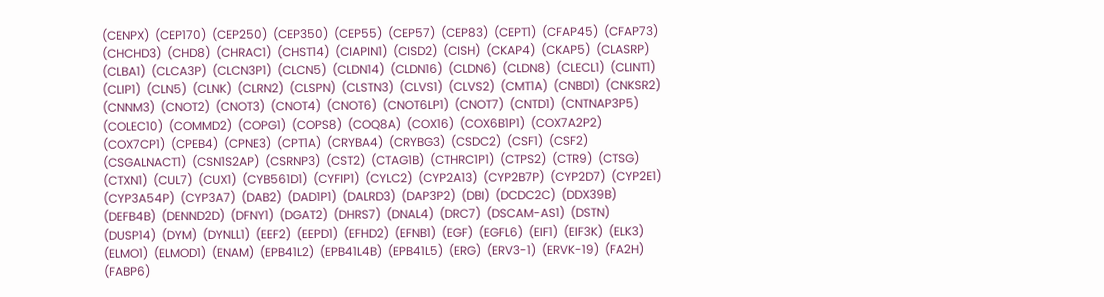(CENPX)  (CEP170)  (CEP250)  (CEP350)  (CEP55)  (CEP57)  (CEP83)  (CEPT1)  (CFAP45)  (CFAP73)  (CHCHD3)  (CHD8)  (CHRAC1)  (CHST14)  (CIAPIN1)  (CISD2)  (CISH)  (CKAP4)  (CKAP5)  (CLASRP)  (CLBA1)  (CLCA3P)  (CLCN3P1)  (CLCN5)  (CLDN14)  (CLDN16)  (CLDN6)  (CLDN8)  (CLECL1)  (CLINT1)  (CLIP1)  (CLN5)  (CLNK)  (CLRN2)  (CLSPN)  (CLSTN3)  (CLVS1)  (CLVS2)  (CMT1A)  (CNBD1)  (CNKSR2)  (CNNM3)  (CNOT2)  (CNOT3)  (CNOT4)  (CNOT6)  (CNOT6LP1)  (CNOT7)  (CNTD1)  (CNTNAP3P5)  (COLEC10)  (COMMD2)  (COPG1)  (COPS8)  (COQ8A)  (COX16)  (COX6B1P1)  (COX7A2P2)  (COX7CP1)  (CPEB4)  (CPNE3)  (CPT1A)  (CRYBA4)  (CRYBG3)  (CSDC2)  (CSF1)  (CSF2)  (CSGALNACT1)  (CSN1S2AP)  (CSRNP3)  (CST2)  (CTAG1B)  (CTHRC1P1)  (CTPS2)  (CTR9)  (CTSG)  (CTXN1)  (CUL7)  (CUX1)  (CYB561D1)  (CYFIP1)  (CYLC2)  (CYP2A13)  (CYP2B7P)  (CYP2D7)  (CYP2E1)  (CYP3A54P)  (CYP3A7)  (DAB2)  (DAD1P1)  (DALRD3)  (DAP3P2)  (DBI)  (DCDC2C)  (DDX39B)  (DEFB4B)  (DENND2D)  (DFNY1)  (DGAT2)  (DHRS7)  (DNAL4)  (DRC7)  (DSCAM-AS1)  (DSTN)  (DUSP14)  (DYM)  (DYNLL1)  (EEF2)  (EEPD1)  (EFHD2)  (EFNB1)  (EGF)  (EGFL6)  (EIF1)  (EIF3K)  (ELK3)  (ELMO1)  (ELMOD1)  (ENAM)  (EPB41L2)  (EPB41L4B)  (EPB41L5)  (ERG)  (ERV3-1)  (ERVK-19)  (FA2H)  (FABP6)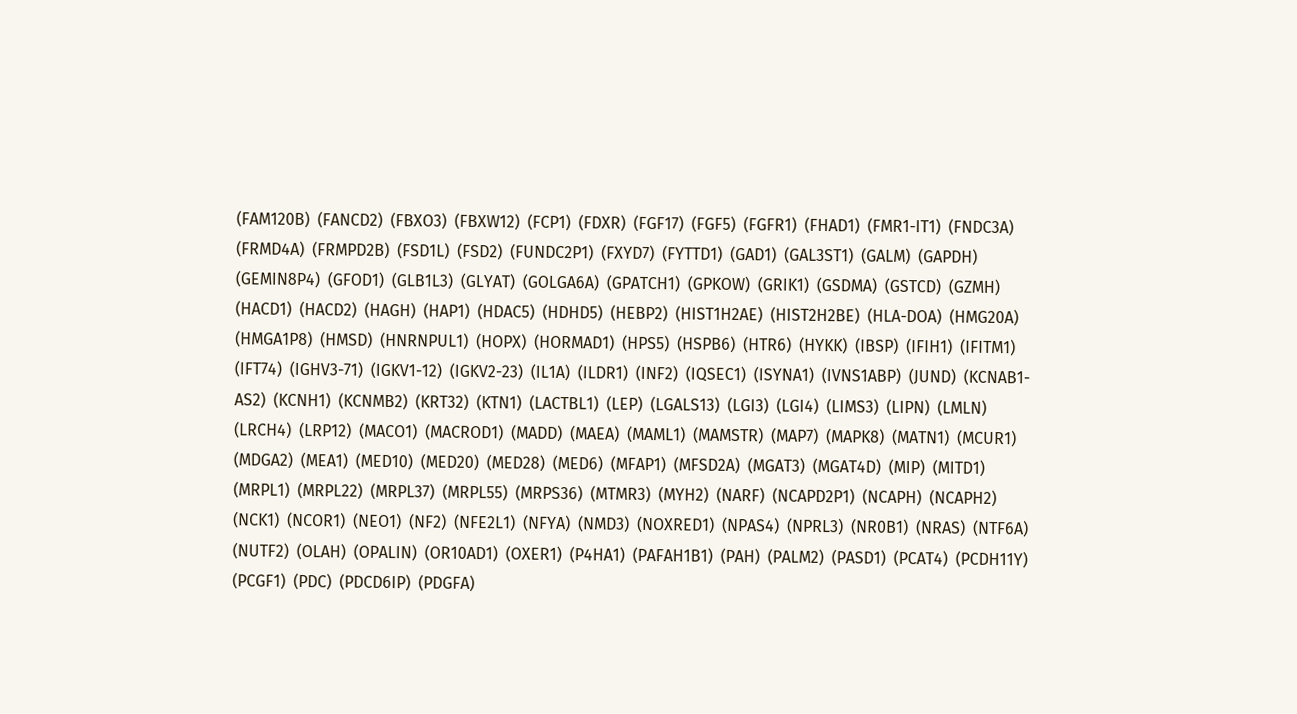(FAM120B)  (FANCD2)  (FBXO3)  (FBXW12)  (FCP1)  (FDXR)  (FGF17)  (FGF5)  (FGFR1)  (FHAD1)  (FMR1-IT1)  (FNDC3A)  (FRMD4A)  (FRMPD2B)  (FSD1L)  (FSD2)  (FUNDC2P1)  (FXYD7)  (FYTTD1)  (GAD1)  (GAL3ST1)  (GALM)  (GAPDH)  (GEMIN8P4)  (GFOD1)  (GLB1L3)  (GLYAT)  (GOLGA6A)  (GPATCH1)  (GPKOW)  (GRIK1)  (GSDMA)  (GSTCD)  (GZMH)  (HACD1)  (HACD2)  (HAGH)  (HAP1)  (HDAC5)  (HDHD5)  (HEBP2)  (HIST1H2AE)  (HIST2H2BE)  (HLA-DOA)  (HMG20A)  (HMGA1P8)  (HMSD)  (HNRNPUL1)  (HOPX)  (HORMAD1)  (HPS5)  (HSPB6)  (HTR6)  (HYKK)  (IBSP)  (IFIH1)  (IFITM1)  (IFT74)  (IGHV3-71)  (IGKV1-12)  (IGKV2-23)  (IL1A)  (ILDR1)  (INF2)  (IQSEC1)  (ISYNA1)  (IVNS1ABP)  (JUND)  (KCNAB1-AS2)  (KCNH1)  (KCNMB2)  (KRT32)  (KTN1)  (LACTBL1)  (LEP)  (LGALS13)  (LGI3)  (LGI4)  (LIMS3)  (LIPN)  (LMLN)  (LRCH4)  (LRP12)  (MACO1)  (MACROD1)  (MADD)  (MAEA)  (MAML1)  (MAMSTR)  (MAP7)  (MAPK8)  (MATN1)  (MCUR1)  (MDGA2)  (MEA1)  (MED10)  (MED20)  (MED28)  (MED6)  (MFAP1)  (MFSD2A)  (MGAT3)  (MGAT4D)  (MIP)  (MITD1)  (MRPL1)  (MRPL22)  (MRPL37)  (MRPL55)  (MRPS36)  (MTMR3)  (MYH2)  (NARF)  (NCAPD2P1)  (NCAPH)  (NCAPH2)  (NCK1)  (NCOR1)  (NEO1)  (NF2)  (NFE2L1)  (NFYA)  (NMD3)  (NOXRED1)  (NPAS4)  (NPRL3)  (NR0B1)  (NRAS)  (NTF6A)  (NUTF2)  (OLAH)  (OPALIN)  (OR10AD1)  (OXER1)  (P4HA1)  (PAFAH1B1)  (PAH)  (PALM2)  (PASD1)  (PCAT4)  (PCDH11Y)  (PCGF1)  (PDC)  (PDCD6IP)  (PDGFA)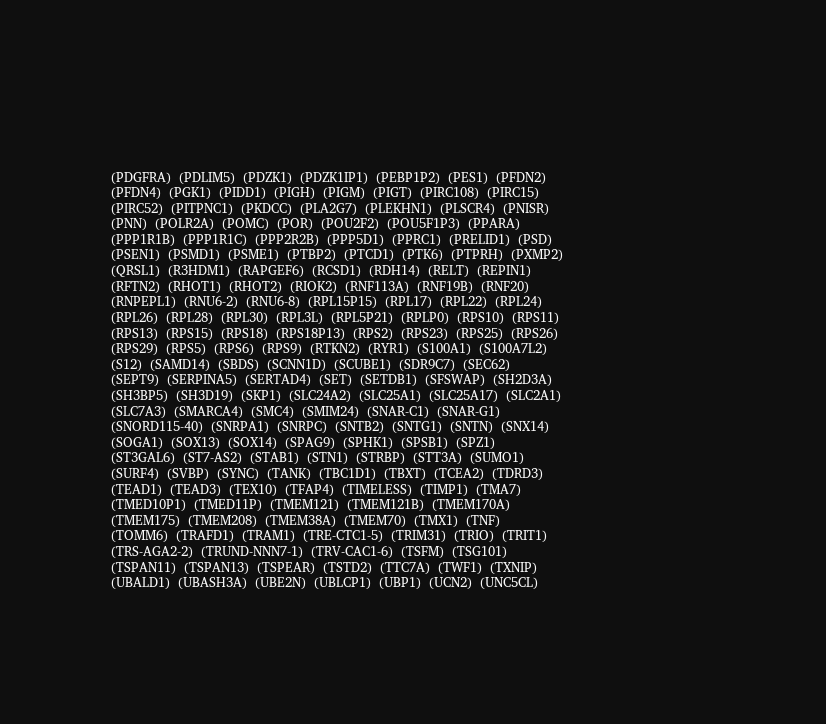(PDGFRA)  (PDLIM5)  (PDZK1)  (PDZK1IP1)  (PEBP1P2)  (PES1)  (PFDN2)  (PFDN4)  (PGK1)  (PIDD1)  (PIGH)  (PIGM)  (PIGT)  (PIRC108)  (PIRC15)  (PIRC52)  (PITPNC1)  (PKDCC)  (PLA2G7)  (PLEKHN1)  (PLSCR4)  (PNISR)  (PNN)  (POLR2A)  (POMC)  (POR)  (POU2F2)  (POU5F1P3)  (PPARA)  (PPP1R1B)  (PPP1R1C)  (PPP2R2B)  (PPP5D1)  (PPRC1)  (PRELID1)  (PSD)  (PSEN1)  (PSMD1)  (PSME1)  (PTBP2)  (PTCD1)  (PTK6)  (PTPRH)  (PXMP2)  (QRSL1)  (R3HDM1)  (RAPGEF6)  (RCSD1)  (RDH14)  (RELT)  (REPIN1)  (RFTN2)  (RHOT1)  (RHOT2)  (RIOK2)  (RNF113A)  (RNF19B)  (RNF20)  (RNPEPL1)  (RNU6-2)  (RNU6-8)  (RPL15P15)  (RPL17)  (RPL22)  (RPL24)  (RPL26)  (RPL28)  (RPL30)  (RPL3L)  (RPL5P21)  (RPLP0)  (RPS10)  (RPS11)  (RPS13)  (RPS15)  (RPS18)  (RPS18P13)  (RPS2)  (RPS23)  (RPS25)  (RPS26)  (RPS29)  (RPS5)  (RPS6)  (RPS9)  (RTKN2)  (RYR1)  (S100A1)  (S100A7L2)  (S12)  (SAMD14)  (SBDS)  (SCNN1D)  (SCUBE1)  (SDR9C7)  (SEC62)  (SEPT9)  (SERPINA5)  (SERTAD4)  (SET)  (SETDB1)  (SFSWAP)  (SH2D3A)  (SH3BP5)  (SH3D19)  (SKP1)  (SLC24A2)  (SLC25A1)  (SLC25A17)  (SLC2A1)  (SLC7A3)  (SMARCA4)  (SMC4)  (SMIM24)  (SNAR-C1)  (SNAR-G1)  (SNORD115-40)  (SNRPA1)  (SNRPC)  (SNTB2)  (SNTG1)  (SNTN)  (SNX14)  (SOGA1)  (SOX13)  (SOX14)  (SPAG9)  (SPHK1)  (SPSB1)  (SPZ1)  (ST3GAL6)  (ST7-AS2)  (STAB1)  (STN1)  (STRBP)  (STT3A)  (SUMO1)  (SURF4)  (SVBP)  (SYNC)  (TANK)  (TBC1D1)  (TBXT)  (TCEA2)  (TDRD3)  (TEAD1)  (TEAD3)  (TEX10)  (TFAP4)  (TIMELESS)  (TIMP1)  (TMA7)  (TMED10P1)  (TMED11P)  (TMEM121)  (TMEM121B)  (TMEM170A)  (TMEM175)  (TMEM208)  (TMEM38A)  (TMEM70)  (TMX1)  (TNF)  (TOMM6)  (TRAFD1)  (TRAM1)  (TRE-CTC1-5)  (TRIM31)  (TRIO)  (TRIT1)  (TRS-AGA2-2)  (TRUND-NNN7-1)  (TRV-CAC1-6)  (TSFM)  (TSG101)  (TSPAN11)  (TSPAN13)  (TSPEAR)  (TSTD2)  (TTC7A)  (TWF1)  (TXNIP)  (UBALD1)  (UBASH3A)  (UBE2N)  (UBLCP1)  (UBP1)  (UCN2)  (UNC5CL)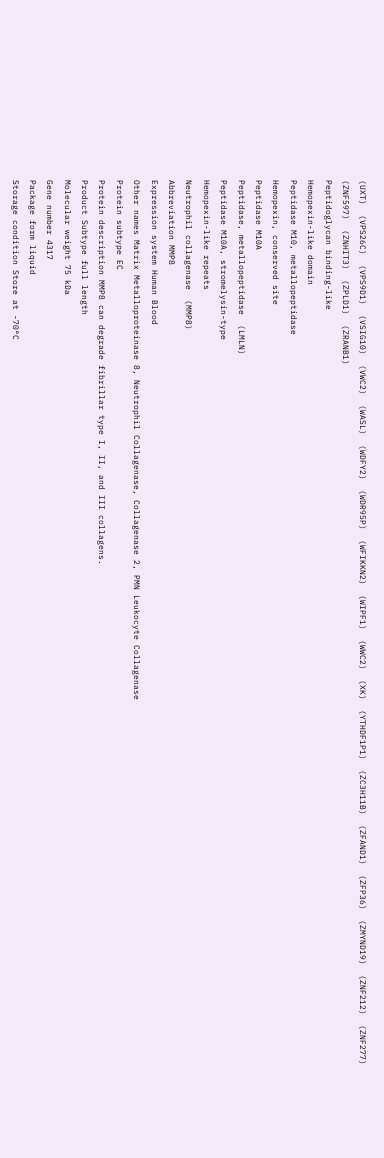(UXT)  (VPS26C)  (VPS9D1)  (VSIG10)  (VWC2)  (WASL)  (WDFY2)  (WDR95P)  (WFIKKN2)  (WIPF1)  (WWC2)  (XK)  (YTHDF1P1)  (ZC3H11B)  (ZFAND1)  (ZFP36)  (ZMYND19)  (ZNF212)  (ZNF277)  (ZNF597)  (ZNHIT3)  (ZPLD1)  (ZRANB1)
Peptidoglycan binding-like
Hemopexin-like domain
Peptidase M10, metallopeptidase
Hemopexin, conserved site
Peptidase M10A
Peptidase, metallopeptidase  (LMLN)
Peptidase M10A, stromelysin-type
Hemopexin-like repeats
Neutrophil collagenase  (MMP8)
Abbreviation MMP8
Expression system Human Blood
Other names Matrix Metalloproteinase 8, Neutrophil Collagenase, Collagenase 2, PMN Leukocyte Collagenase
Protein subtype EC
Protein description MMP8 can degrade fibrillar type I, II, and III collagens.
Product Subtype full length
Molecular weight 75 kDa
Gene number 4317
Package form liquid
Storage condition Store at -70°C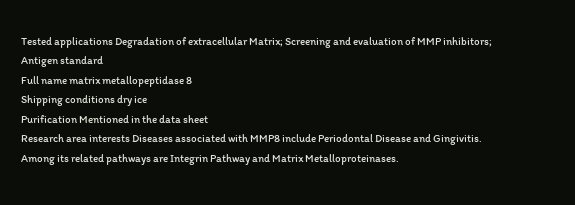Tested applications Degradation of extracellular Matrix; Screening and evaluation of MMP inhibitors; Antigen standard
Full name matrix metallopeptidase 8
Shipping conditions dry ice
Purification Mentioned in the data sheet
Research area interests Diseases associated with MMP8 include Periodontal Disease and Gingivitis. Among its related pathways are Integrin Pathway and Matrix Metalloproteinases.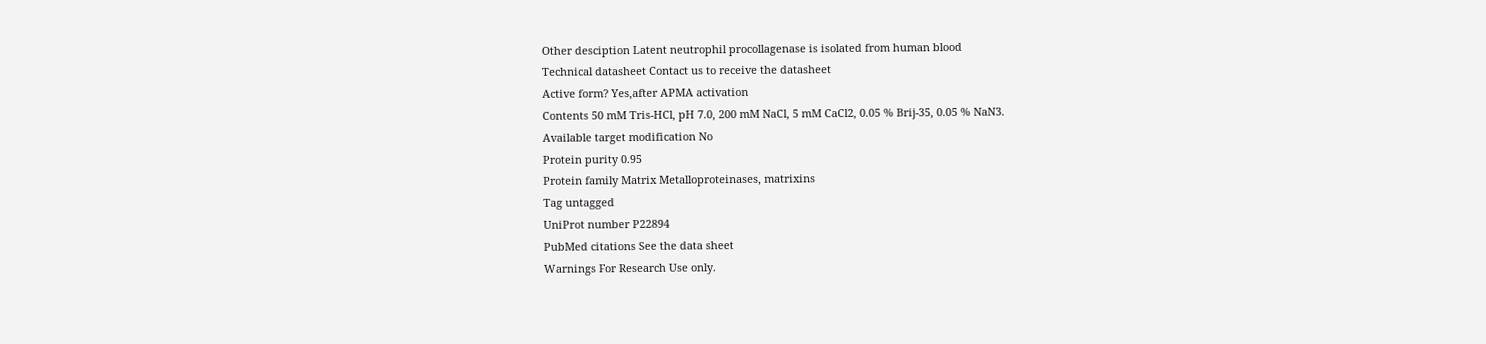Other desciption Latent neutrophil procollagenase is isolated from human blood
Technical datasheet Contact us to receive the datasheet
Active form? Yes,after APMA activation
Contents 50 mM Tris-HCl, pH 7.0, 200 mM NaCl, 5 mM CaCl2, 0.05 % Brij-35, 0.05 % NaN3.
Available target modification No
Protein purity 0.95
Protein family Matrix Metalloproteinases, matrixins
Tag untagged
UniProt number P22894
PubMed citations See the data sheet
Warnings For Research Use only.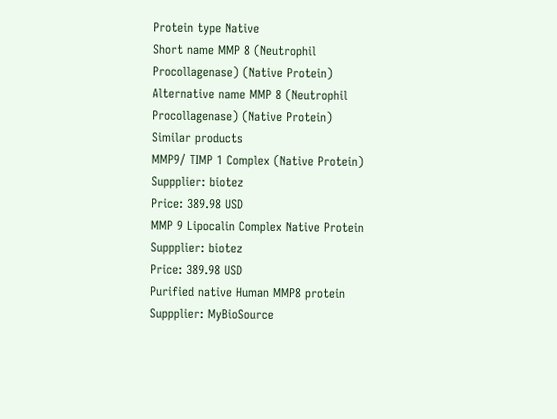Protein type Native
Short name MMP 8 (Neutrophil Procollagenase) (Native Protein)
Alternative name MMP 8 (Neutrophil Procollagenase) (Native Protein)
Similar products
MMP9/ TIMP 1 Complex (Native Protein) Suppplier: biotez
Price: 389.98 USD
MMP 9 Lipocalin Complex Native Protein Suppplier: biotez
Price: 389.98 USD
Purified native Human MMP8 protein Suppplier: MyBioSource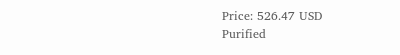Price: 526.47 USD
Purified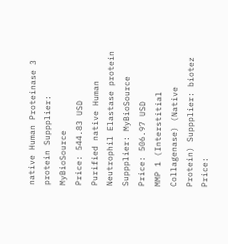native Human Proteinase 3 protein Suppplier: MyBioSource
Price: 544.83 USD
Purified native Human Neutrophil Elastase protein Suppplier: MyBioSource
Price: 506.97 USD
MMP 1 (Interstitial Collagenase) (Native Protein) Suppplier: biotez
Price: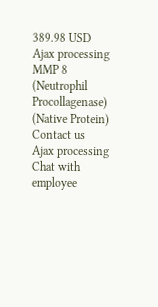389.98 USD
Ajax processing
MMP 8 (Neutrophil Procollagenase) (Native Protein)
Contact us
Ajax processing
Chat with employee